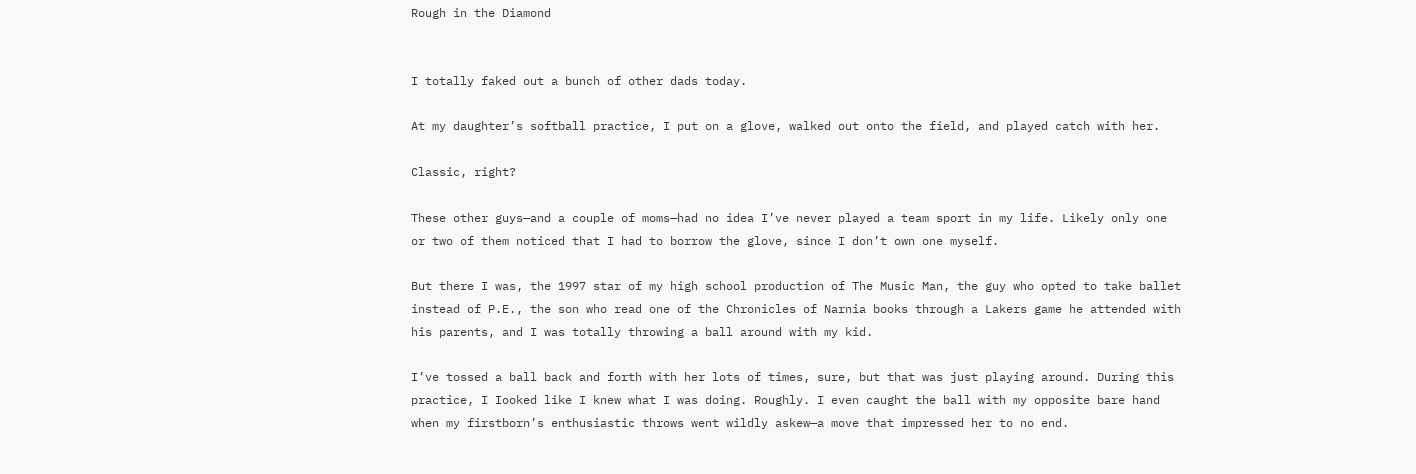Rough in the Diamond


I totally faked out a bunch of other dads today.

At my daughter’s softball practice, I put on a glove, walked out onto the field, and played catch with her.

Classic, right?

These other guys—and a couple of moms—had no idea I’ve never played a team sport in my life. Likely only one or two of them noticed that I had to borrow the glove, since I don’t own one myself.

But there I was, the 1997 star of my high school production of The Music Man, the guy who opted to take ballet instead of P.E., the son who read one of the Chronicles of Narnia books through a Lakers game he attended with his parents, and I was totally throwing a ball around with my kid.

I’ve tossed a ball back and forth with her lots of times, sure, but that was just playing around. During this practice, I Iooked like I knew what I was doing. Roughly. I even caught the ball with my opposite bare hand when my firstborn’s enthusiastic throws went wildly askew—a move that impressed her to no end.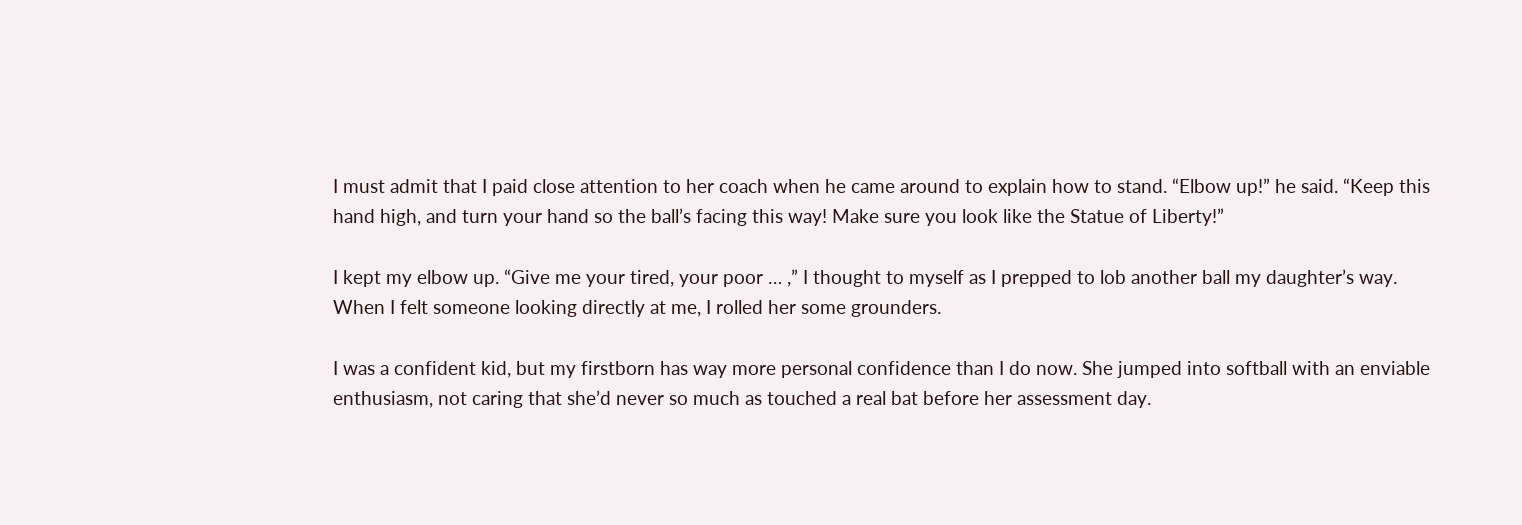I must admit that I paid close attention to her coach when he came around to explain how to stand. “Elbow up!” he said. “Keep this hand high, and turn your hand so the ball’s facing this way! Make sure you look like the Statue of Liberty!”

I kept my elbow up. “Give me your tired, your poor … ,” I thought to myself as I prepped to lob another ball my daughter’s way. When I felt someone looking directly at me, I rolled her some grounders.

I was a confident kid, but my firstborn has way more personal confidence than I do now. She jumped into softball with an enviable enthusiasm, not caring that she’d never so much as touched a real bat before her assessment day.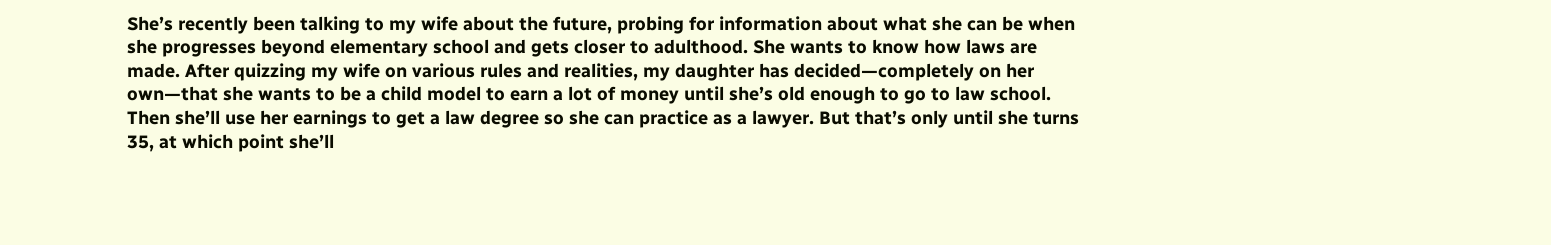She’s recently been talking to my wife about the future, probing for information about what she can be when she progresses beyond elementary school and gets closer to adulthood. She wants to know how laws are made. After quizzing my wife on various rules and realities, my daughter has decided—completely on her own—that she wants to be a child model to earn a lot of money until she’s old enough to go to law school. Then she’ll use her earnings to get a law degree so she can practice as a lawyer. But that’s only until she turns 35, at which point she’ll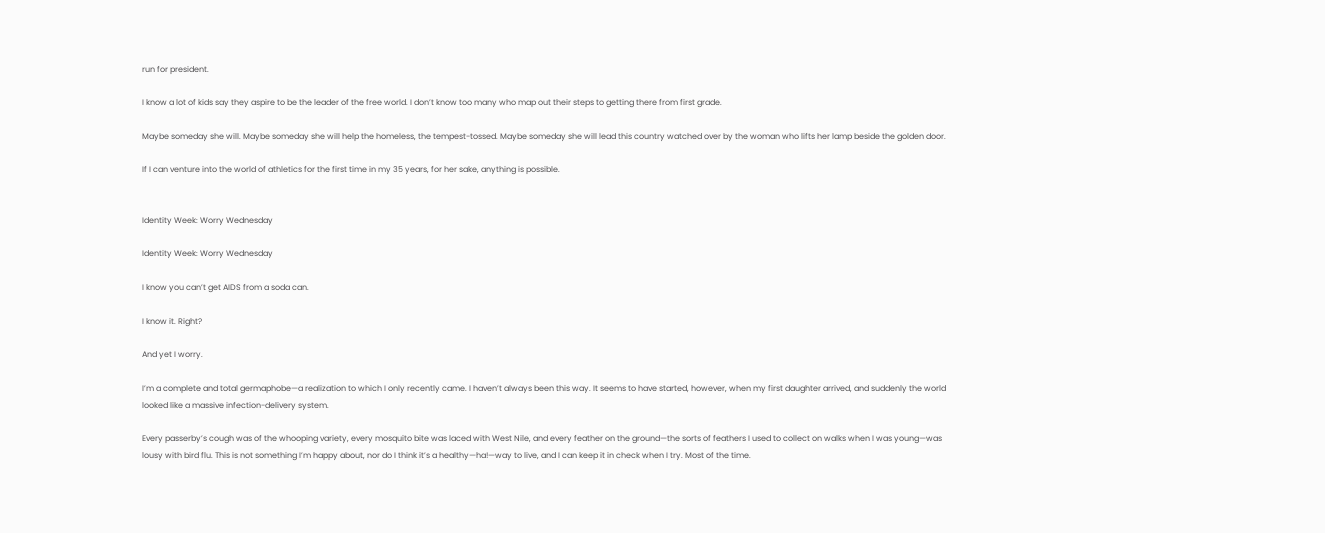run for president.

I know a lot of kids say they aspire to be the leader of the free world. I don’t know too many who map out their steps to getting there from first grade.

Maybe someday she will. Maybe someday she will help the homeless, the tempest-tossed. Maybe someday she will lead this country watched over by the woman who lifts her lamp beside the golden door.

If I can venture into the world of athletics for the first time in my 35 years, for her sake, anything is possible.


Identity Week: Worry Wednesday

Identity Week: Worry Wednesday

I know you can’t get AIDS from a soda can.

I know it. Right?

And yet I worry.

I’m a complete and total germaphobe—a realization to which I only recently came. I haven’t always been this way. It seems to have started, however, when my first daughter arrived, and suddenly the world looked like a massive infection-delivery system.

Every passerby’s cough was of the whooping variety, every mosquito bite was laced with West Nile, and every feather on the ground—the sorts of feathers I used to collect on walks when I was young—was lousy with bird flu. This is not something I’m happy about, nor do I think it’s a healthy—ha!—way to live, and I can keep it in check when I try. Most of the time.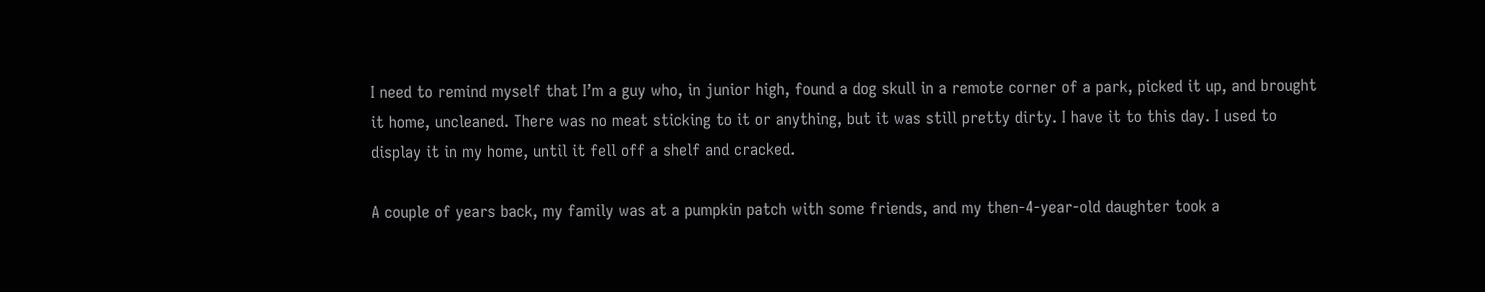I need to remind myself that I’m a guy who, in junior high, found a dog skull in a remote corner of a park, picked it up, and brought it home, uncleaned. There was no meat sticking to it or anything, but it was still pretty dirty. I have it to this day. I used to display it in my home, until it fell off a shelf and cracked.

A couple of years back, my family was at a pumpkin patch with some friends, and my then-4-year-old daughter took a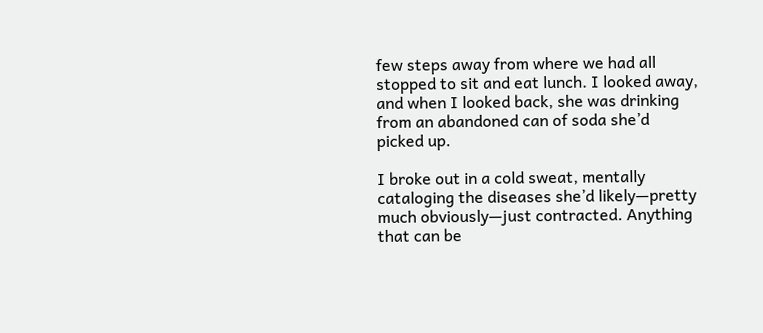few steps away from where we had all stopped to sit and eat lunch. I looked away, and when I looked back, she was drinking from an abandoned can of soda she’d picked up.

I broke out in a cold sweat, mentally cataloging the diseases she’d likely—pretty much obviously—just contracted. Anything that can be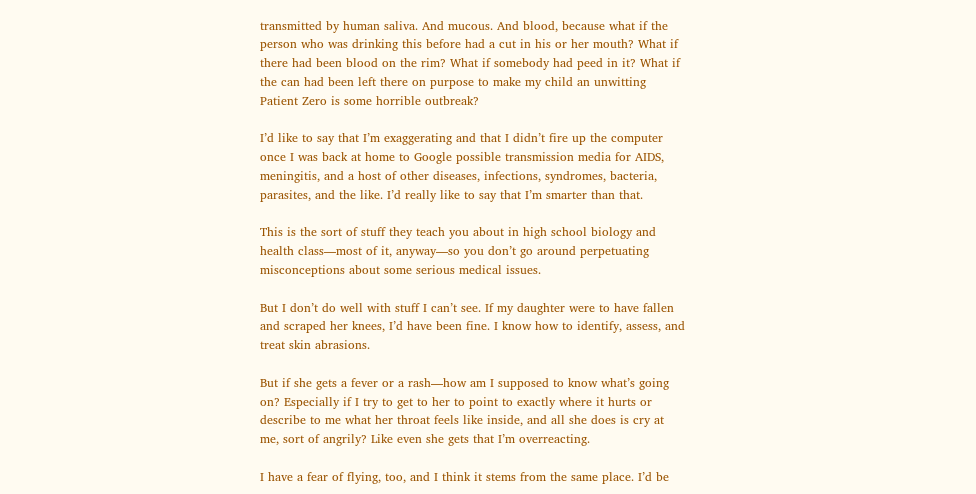transmitted by human saliva. And mucous. And blood, because what if the person who was drinking this before had a cut in his or her mouth? What if there had been blood on the rim? What if somebody had peed in it? What if the can had been left there on purpose to make my child an unwitting Patient Zero is some horrible outbreak?

I’d like to say that I’m exaggerating and that I didn’t fire up the computer once I was back at home to Google possible transmission media for AIDS, meningitis, and a host of other diseases, infections, syndromes, bacteria, parasites, and the like. I’d really like to say that I’m smarter than that.

This is the sort of stuff they teach you about in high school biology and health class—most of it, anyway—so you don’t go around perpetuating misconceptions about some serious medical issues.

But I don’t do well with stuff I can’t see. If my daughter were to have fallen and scraped her knees, I’d have been fine. I know how to identify, assess, and treat skin abrasions.

But if she gets a fever or a rash—how am I supposed to know what’s going on? Especially if I try to get to her to point to exactly where it hurts or describe to me what her throat feels like inside, and all she does is cry at me, sort of angrily? Like even she gets that I’m overreacting.

I have a fear of flying, too, and I think it stems from the same place. I’d be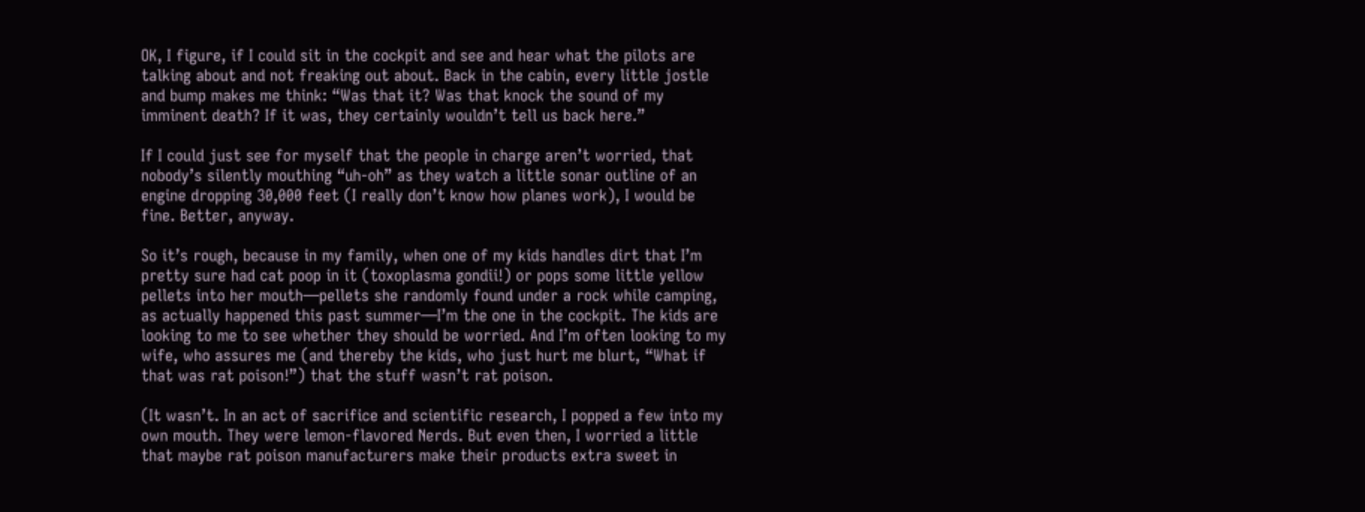OK, I figure, if I could sit in the cockpit and see and hear what the pilots are talking about and not freaking out about. Back in the cabin, every little jostle and bump makes me think: “Was that it? Was that knock the sound of my imminent death? If it was, they certainly wouldn’t tell us back here.”

If I could just see for myself that the people in charge aren’t worried, that nobody’s silently mouthing “uh-oh” as they watch a little sonar outline of an engine dropping 30,000 feet (I really don’t know how planes work), I would be fine. Better, anyway.

So it’s rough, because in my family, when one of my kids handles dirt that I’m pretty sure had cat poop in it (toxoplasma gondii!) or pops some little yellow pellets into her mouth—pellets she randomly found under a rock while camping, as actually happened this past summer—I’m the one in the cockpit. The kids are looking to me to see whether they should be worried. And I’m often looking to my wife, who assures me (and thereby the kids, who just hurt me blurt, “What if that was rat poison!”) that the stuff wasn’t rat poison.

(It wasn’t. In an act of sacrifice and scientific research, I popped a few into my own mouth. They were lemon-flavored Nerds. But even then, I worried a little that maybe rat poison manufacturers make their products extra sweet in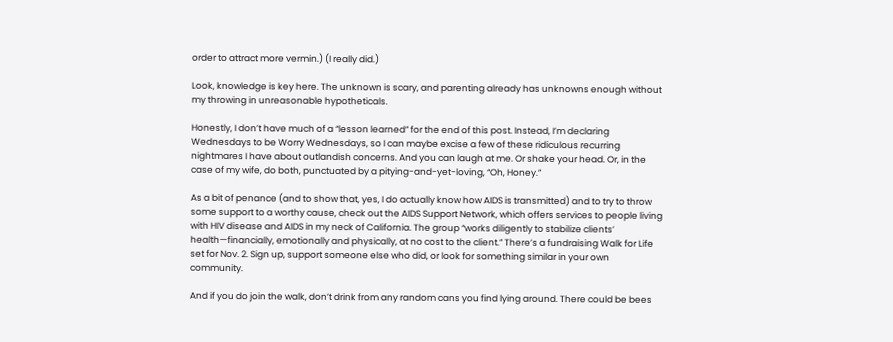order to attract more vermin.) (I really did.)

Look, knowledge is key here. The unknown is scary, and parenting already has unknowns enough without my throwing in unreasonable hypotheticals.

Honestly, I don’t have much of a “lesson learned” for the end of this post. Instead, I’m declaring Wednesdays to be Worry Wednesdays, so I can maybe excise a few of these ridiculous recurring nightmares I have about outlandish concerns. And you can laugh at me. Or shake your head. Or, in the case of my wife, do both, punctuated by a pitying-and-yet-loving, “Oh, Honey.”

As a bit of penance (and to show that, yes, I do actually know how AIDS is transmitted) and to try to throw some support to a worthy cause, check out the AIDS Support Network, which offers services to people living with HIV disease and AIDS in my neck of California. The group “works diligently to stabilize clients’ health—financially, emotionally and physically, at no cost to the client.” There’s a fundraising Walk for Life set for Nov. 2. Sign up, support someone else who did, or look for something similar in your own community.

And if you do join the walk, don’t drink from any random cans you find lying around. There could be bees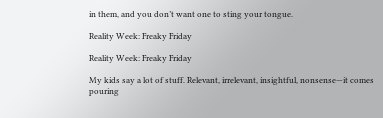in them, and you don’t want one to sting your tongue.

Reality Week: Freaky Friday

Reality Week: Freaky Friday

My kids say a lot of stuff. Relevant, irrelevant, insightful, nonsense—it comes pouring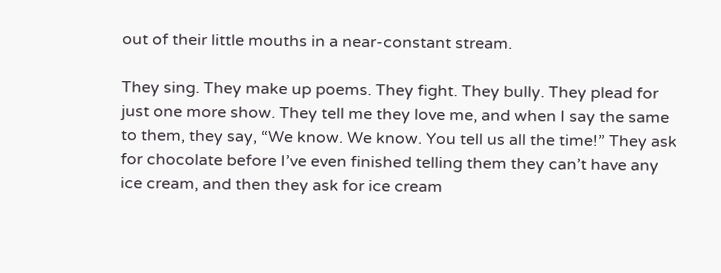out of their little mouths in a near-constant stream.

They sing. They make up poems. They fight. They bully. They plead for just one more show. They tell me they love me, and when I say the same to them, they say, “We know. We know. You tell us all the time!” They ask for chocolate before I’ve even finished telling them they can’t have any ice cream, and then they ask for ice cream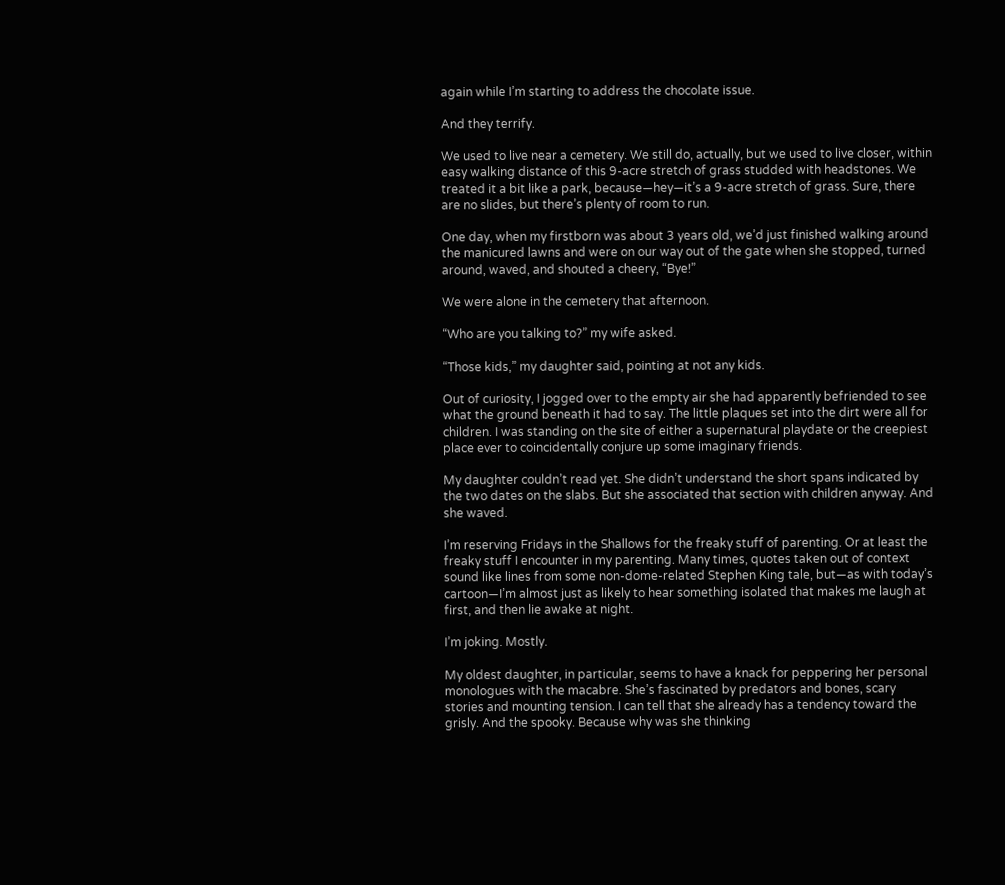again while I’m starting to address the chocolate issue.

And they terrify.

We used to live near a cemetery. We still do, actually, but we used to live closer, within easy walking distance of this 9-acre stretch of grass studded with headstones. We treated it a bit like a park, because—hey—it’s a 9-acre stretch of grass. Sure, there are no slides, but there’s plenty of room to run.

One day, when my firstborn was about 3 years old, we’d just finished walking around the manicured lawns and were on our way out of the gate when she stopped, turned around, waved, and shouted a cheery, “Bye!”

We were alone in the cemetery that afternoon.

“Who are you talking to?” my wife asked.

“Those kids,” my daughter said, pointing at not any kids.

Out of curiosity, I jogged over to the empty air she had apparently befriended to see what the ground beneath it had to say. The little plaques set into the dirt were all for children. I was standing on the site of either a supernatural playdate or the creepiest place ever to coincidentally conjure up some imaginary friends.

My daughter couldn’t read yet. She didn’t understand the short spans indicated by the two dates on the slabs. But she associated that section with children anyway. And she waved.

I’m reserving Fridays in the Shallows for the freaky stuff of parenting. Or at least the freaky stuff I encounter in my parenting. Many times, quotes taken out of context sound like lines from some non-dome-related Stephen King tale, but—as with today’s cartoon—I’m almost just as likely to hear something isolated that makes me laugh at first, and then lie awake at night.

I’m joking. Mostly.

My oldest daughter, in particular, seems to have a knack for peppering her personal monologues with the macabre. She’s fascinated by predators and bones, scary stories and mounting tension. I can tell that she already has a tendency toward the grisly. And the spooky. Because why was she thinking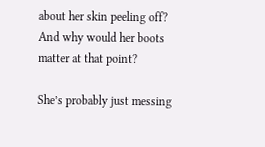about her skin peeling off? And why would her boots matter at that point?

She’s probably just messing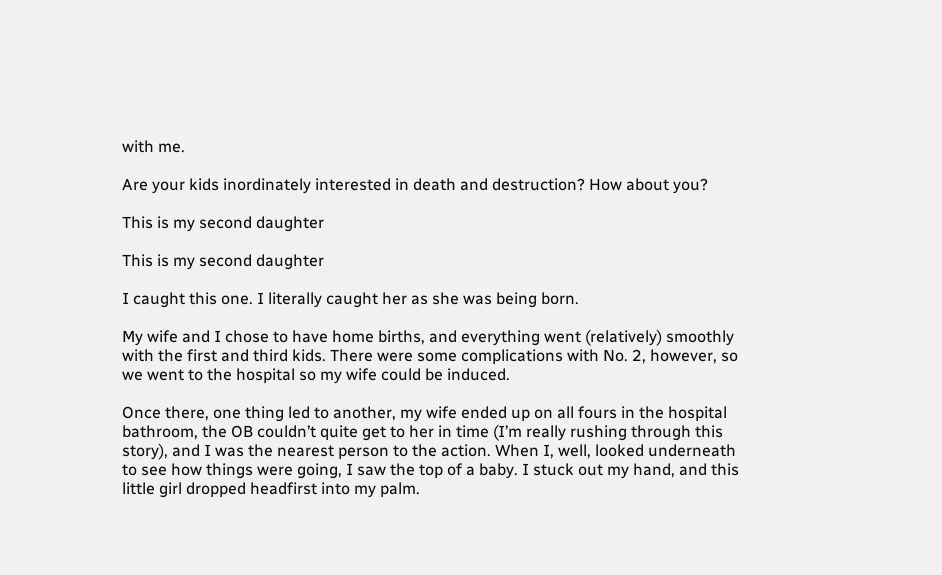with me.

Are your kids inordinately interested in death and destruction? How about you?

This is my second daughter

This is my second daughter

I caught this one. I literally caught her as she was being born.

My wife and I chose to have home births, and everything went (relatively) smoothly with the first and third kids. There were some complications with No. 2, however, so we went to the hospital so my wife could be induced.

Once there, one thing led to another, my wife ended up on all fours in the hospital bathroom, the OB couldn’t quite get to her in time (I’m really rushing through this story), and I was the nearest person to the action. When I, well, looked underneath to see how things were going, I saw the top of a baby. I stuck out my hand, and this little girl dropped headfirst into my palm.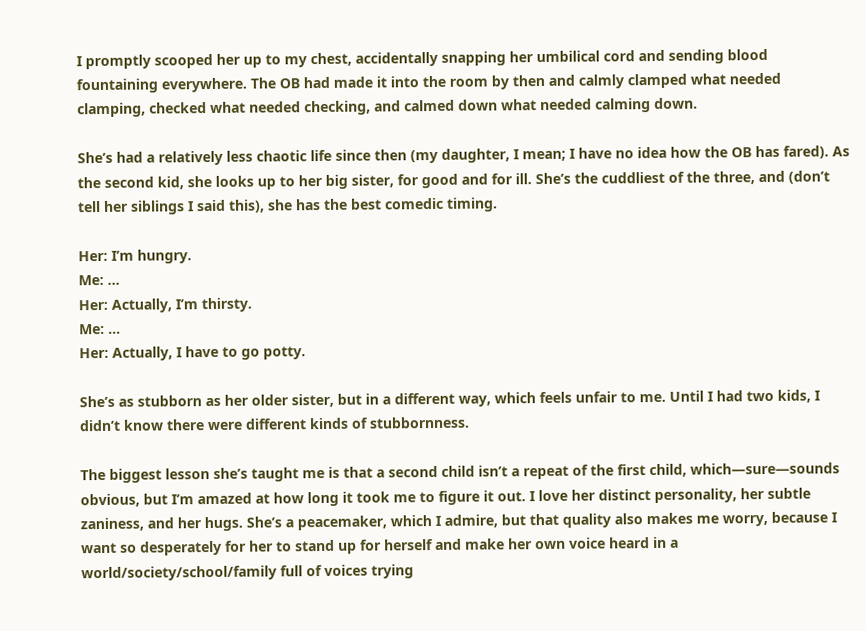I promptly scooped her up to my chest, accidentally snapping her umbilical cord and sending blood fountaining everywhere. The OB had made it into the room by then and calmly clamped what needed clamping, checked what needed checking, and calmed down what needed calming down.

She’s had a relatively less chaotic life since then (my daughter, I mean; I have no idea how the OB has fared). As the second kid, she looks up to her big sister, for good and for ill. She’s the cuddliest of the three, and (don’t tell her siblings I said this), she has the best comedic timing.

Her: I’m hungry.
Me: …
Her: Actually, I’m thirsty.
Me: …
Her: Actually, I have to go potty.

She’s as stubborn as her older sister, but in a different way, which feels unfair to me. Until I had two kids, I didn’t know there were different kinds of stubbornness.

The biggest lesson she’s taught me is that a second child isn’t a repeat of the first child, which—sure—sounds obvious, but I’m amazed at how long it took me to figure it out. I love her distinct personality, her subtle zaniness, and her hugs. She’s a peacemaker, which I admire, but that quality also makes me worry, because I want so desperately for her to stand up for herself and make her own voice heard in a world/society/school/family full of voices trying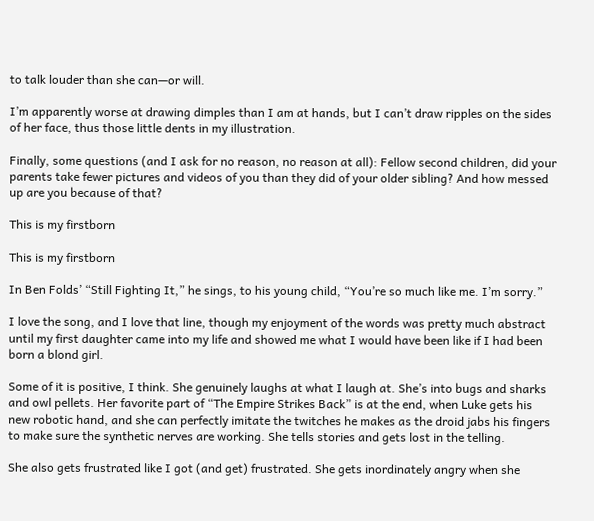to talk louder than she can—or will.

I’m apparently worse at drawing dimples than I am at hands, but I can’t draw ripples on the sides of her face, thus those little dents in my illustration.

Finally, some questions (and I ask for no reason, no reason at all): Fellow second children, did your parents take fewer pictures and videos of you than they did of your older sibling? And how messed up are you because of that?

This is my firstborn

This is my firstborn

In Ben Folds’ “Still Fighting It,” he sings, to his young child, “You’re so much like me. I’m sorry.”

I love the song, and I love that line, though my enjoyment of the words was pretty much abstract until my first daughter came into my life and showed me what I would have been like if I had been born a blond girl.

Some of it is positive, I think. She genuinely laughs at what I laugh at. She’s into bugs and sharks and owl pellets. Her favorite part of “The Empire Strikes Back” is at the end, when Luke gets his new robotic hand, and she can perfectly imitate the twitches he makes as the droid jabs his fingers to make sure the synthetic nerves are working. She tells stories and gets lost in the telling.

She also gets frustrated like I got (and get) frustrated. She gets inordinately angry when she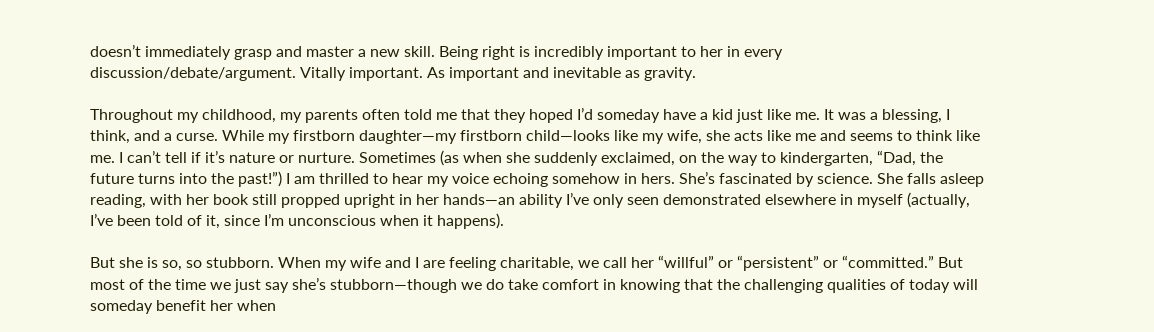doesn’t immediately grasp and master a new skill. Being right is incredibly important to her in every discussion/debate/argument. Vitally important. As important and inevitable as gravity.

Throughout my childhood, my parents often told me that they hoped I’d someday have a kid just like me. It was a blessing, I think, and a curse. While my firstborn daughter—my firstborn child—looks like my wife, she acts like me and seems to think like me. I can’t tell if it’s nature or nurture. Sometimes (as when she suddenly exclaimed, on the way to kindergarten, “Dad, the future turns into the past!”) I am thrilled to hear my voice echoing somehow in hers. She’s fascinated by science. She falls asleep reading, with her book still propped upright in her hands—an ability I’ve only seen demonstrated elsewhere in myself (actually, I’ve been told of it, since I’m unconscious when it happens).

But she is so, so stubborn. When my wife and I are feeling charitable, we call her “willful” or “persistent” or “committed.” But most of the time we just say she’s stubborn—though we do take comfort in knowing that the challenging qualities of today will someday benefit her when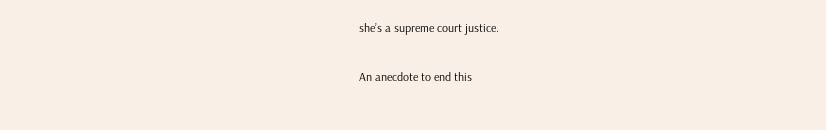she’s a supreme court justice.

An anecdote to end this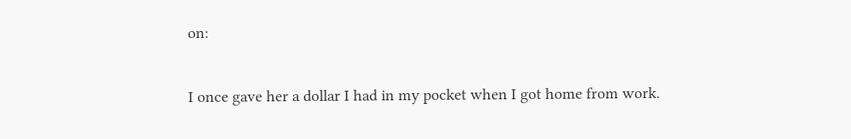on:

I once gave her a dollar I had in my pocket when I got home from work.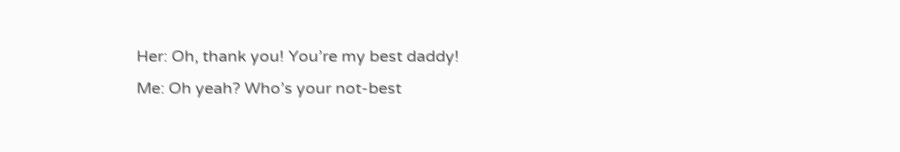Her: Oh, thank you! You’re my best daddy!
Me: Oh yeah? Who’s your not-best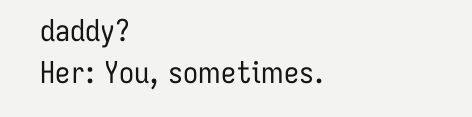daddy?
Her: You, sometimes.